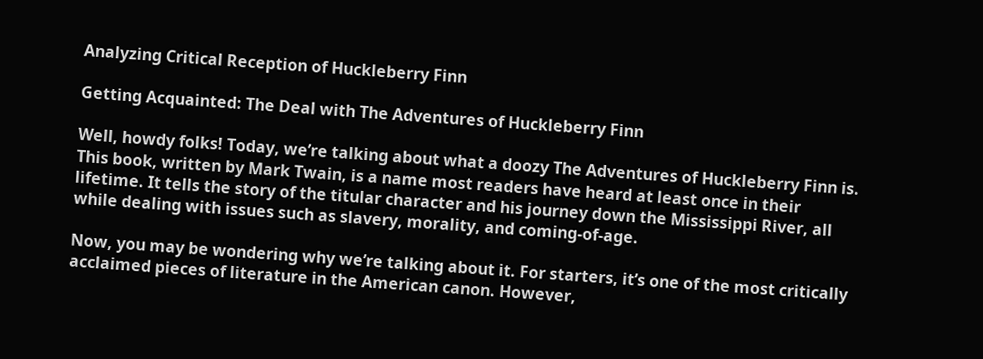Analyzing Critical Reception of Huckleberry Finn

Getting Acquainted: The Deal with The Adventures of Huckleberry Finn

Well, howdy folks! Today, we’re talking about what a doozy The Adventures of Huckleberry Finn is. This book, written by Mark Twain, is a name most readers have heard at least once in their lifetime. It tells the story of the titular character and his journey down the Mississippi River, all while dealing with issues such as slavery, morality, and coming-of-age.

Now, you may be wondering why we’re talking about it. For starters, it’s one of the most critically acclaimed pieces of literature in the American canon. However,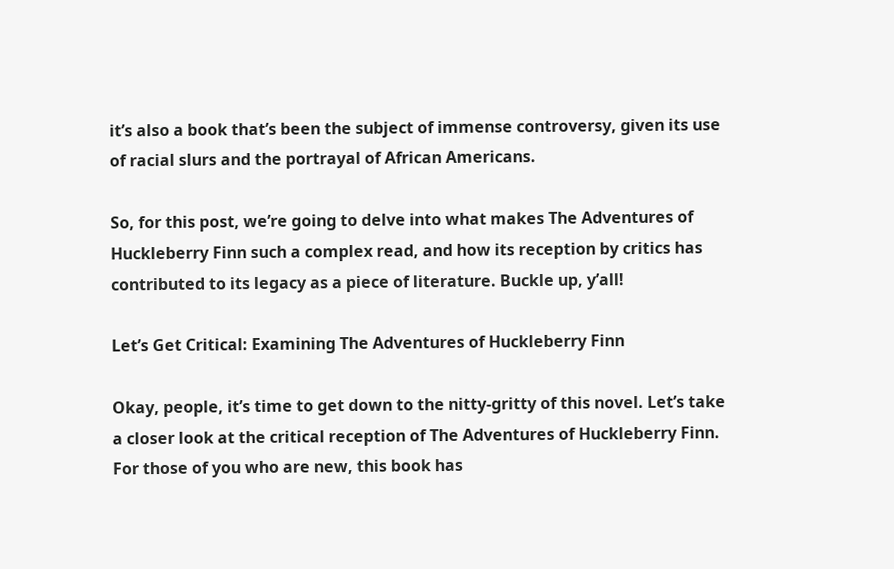it’s also a book that’s been the subject of immense controversy, given its use of racial slurs and the portrayal of African Americans.

So, for this post, we’re going to delve into what makes The Adventures of Huckleberry Finn such a complex read, and how its reception by critics has contributed to its legacy as a piece of literature. Buckle up, y’all!

Let’s Get Critical: Examining The Adventures of Huckleberry Finn

Okay, people, it’s time to get down to the nitty-gritty of this novel. Let’s take a closer look at the critical reception of The Adventures of Huckleberry Finn. For those of you who are new, this book has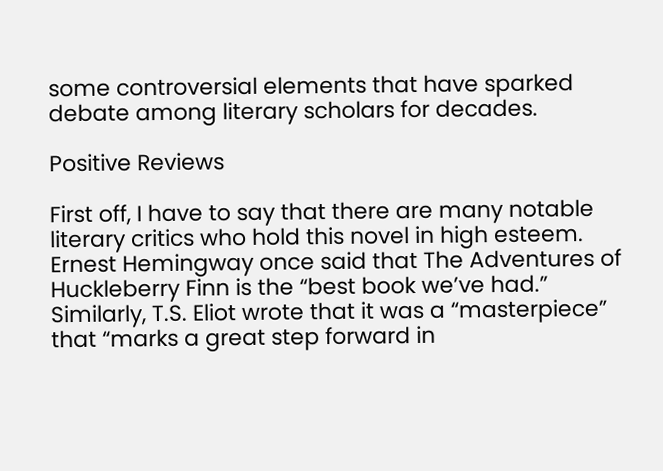some controversial elements that have sparked debate among literary scholars for decades.

Positive Reviews

First off, I have to say that there are many notable literary critics who hold this novel in high esteem. Ernest Hemingway once said that The Adventures of Huckleberry Finn is the “best book we’ve had.” Similarly, T.S. Eliot wrote that it was a “masterpiece” that “marks a great step forward in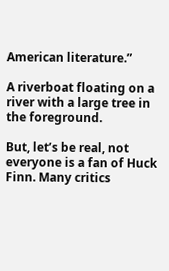American literature.”

A riverboat floating on a river with a large tree in the foreground.

But, let’s be real, not everyone is a fan of Huck Finn. Many critics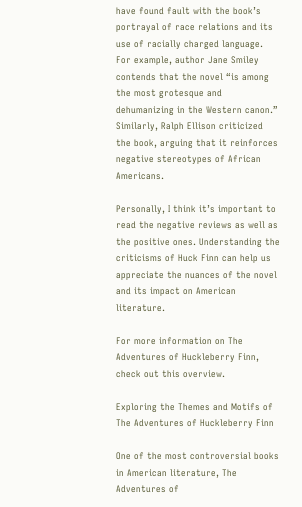have found fault with the book’s portrayal of race relations and its use of racially charged language. For example, author Jane Smiley contends that the novel “is among the most grotesque and dehumanizing in the Western canon.” Similarly, Ralph Ellison criticized the book, arguing that it reinforces negative stereotypes of African Americans.

Personally, I think it’s important to read the negative reviews as well as the positive ones. Understanding the criticisms of Huck Finn can help us appreciate the nuances of the novel and its impact on American literature.

For more information on The Adventures of Huckleberry Finn, check out this overview.

Exploring the Themes and Motifs of The Adventures of Huckleberry Finn

One of the most controversial books in American literature, The Adventures of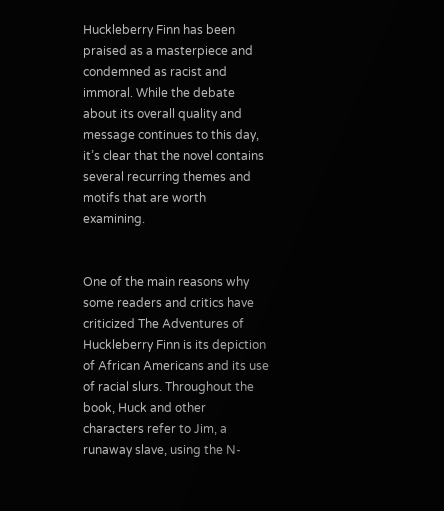Huckleberry Finn has been praised as a masterpiece and condemned as racist and immoral. While the debate about its overall quality and message continues to this day, it’s clear that the novel contains several recurring themes and motifs that are worth examining.


One of the main reasons why some readers and critics have criticized The Adventures of Huckleberry Finn is its depiction of African Americans and its use of racial slurs. Throughout the book, Huck and other characters refer to Jim, a runaway slave, using the N-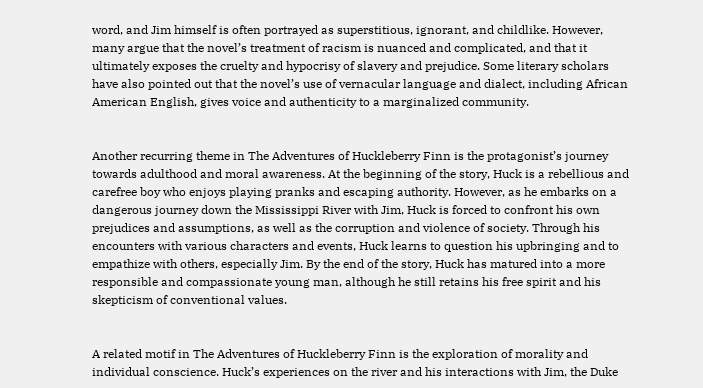word, and Jim himself is often portrayed as superstitious, ignorant, and childlike. However, many argue that the novel’s treatment of racism is nuanced and complicated, and that it ultimately exposes the cruelty and hypocrisy of slavery and prejudice. Some literary scholars have also pointed out that the novel’s use of vernacular language and dialect, including African American English, gives voice and authenticity to a marginalized community.


Another recurring theme in The Adventures of Huckleberry Finn is the protagonist’s journey towards adulthood and moral awareness. At the beginning of the story, Huck is a rebellious and carefree boy who enjoys playing pranks and escaping authority. However, as he embarks on a dangerous journey down the Mississippi River with Jim, Huck is forced to confront his own prejudices and assumptions, as well as the corruption and violence of society. Through his encounters with various characters and events, Huck learns to question his upbringing and to empathize with others, especially Jim. By the end of the story, Huck has matured into a more responsible and compassionate young man, although he still retains his free spirit and his skepticism of conventional values.


A related motif in The Adventures of Huckleberry Finn is the exploration of morality and individual conscience. Huck’s experiences on the river and his interactions with Jim, the Duke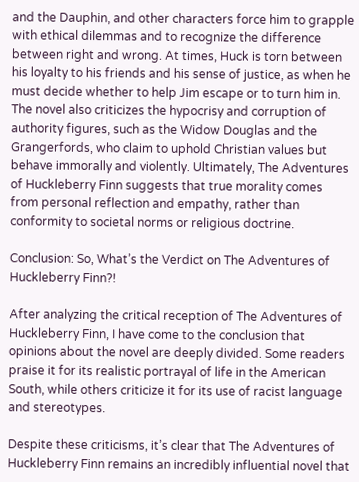and the Dauphin, and other characters force him to grapple with ethical dilemmas and to recognize the difference between right and wrong. At times, Huck is torn between his loyalty to his friends and his sense of justice, as when he must decide whether to help Jim escape or to turn him in. The novel also criticizes the hypocrisy and corruption of authority figures, such as the Widow Douglas and the Grangerfords, who claim to uphold Christian values but behave immorally and violently. Ultimately, The Adventures of Huckleberry Finn suggests that true morality comes from personal reflection and empathy, rather than conformity to societal norms or religious doctrine.

Conclusion: So, What’s the Verdict on The Adventures of Huckleberry Finn?!

After analyzing the critical reception of The Adventures of Huckleberry Finn, I have come to the conclusion that opinions about the novel are deeply divided. Some readers praise it for its realistic portrayal of life in the American South, while others criticize it for its use of racist language and stereotypes.

Despite these criticisms, it’s clear that The Adventures of Huckleberry Finn remains an incredibly influential novel that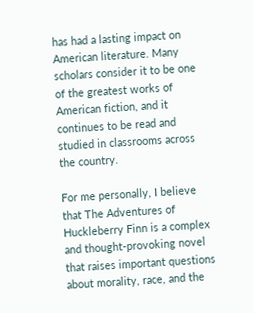has had a lasting impact on American literature. Many scholars consider it to be one of the greatest works of American fiction, and it continues to be read and studied in classrooms across the country.

For me personally, I believe that The Adventures of Huckleberry Finn is a complex and thought-provoking novel that raises important questions about morality, race, and the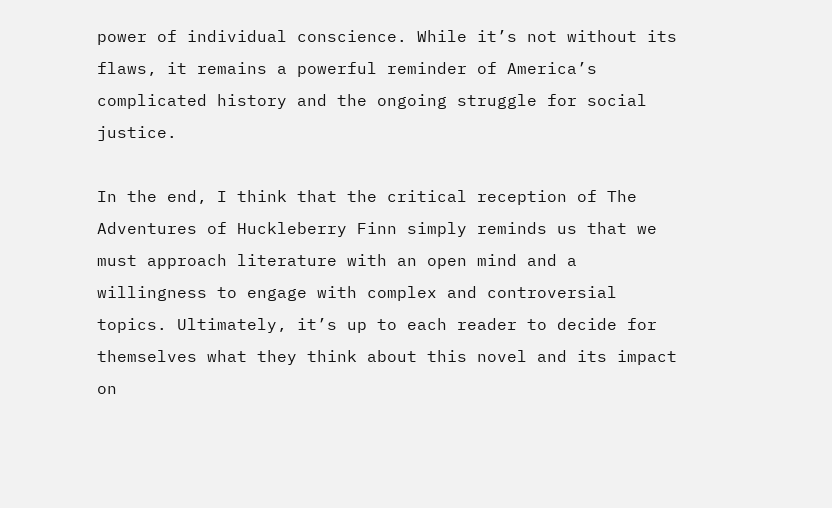power of individual conscience. While it’s not without its flaws, it remains a powerful reminder of America’s complicated history and the ongoing struggle for social justice.

In the end, I think that the critical reception of The Adventures of Huckleberry Finn simply reminds us that we must approach literature with an open mind and a willingness to engage with complex and controversial topics. Ultimately, it’s up to each reader to decide for themselves what they think about this novel and its impact on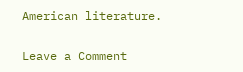American literature.

Leave a Comment